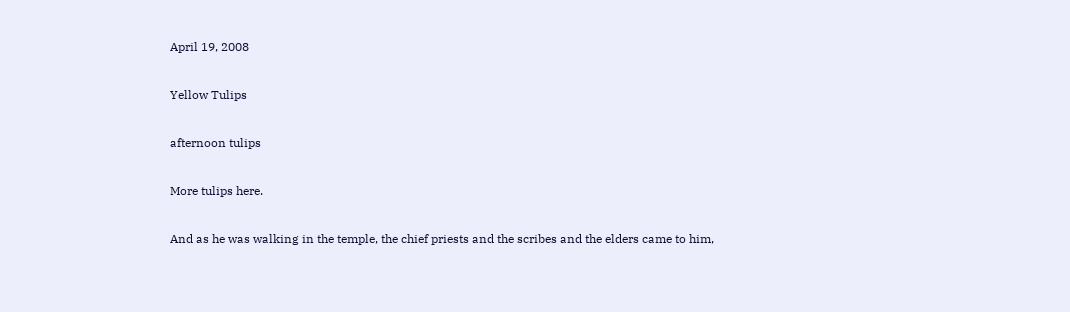April 19, 2008

Yellow Tulips

afternoon tulips

More tulips here.

And as he was walking in the temple, the chief priests and the scribes and the elders came to him,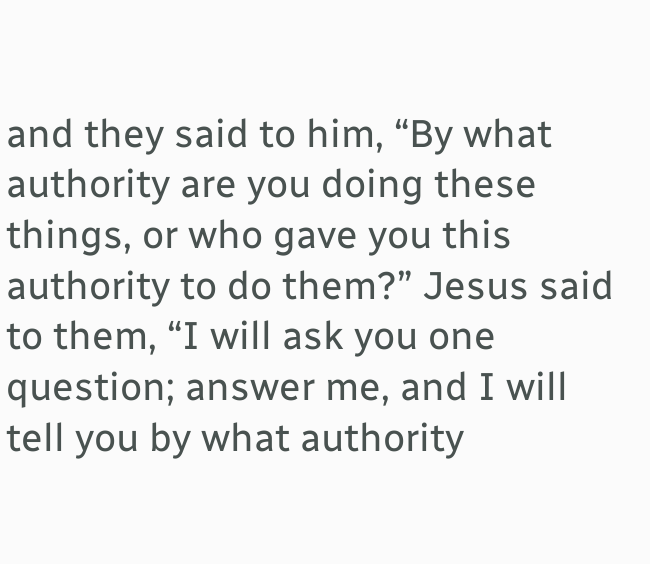and they said to him, “By what authority are you doing these things, or who gave you this authority to do them?” Jesus said to them, “I will ask you one question; answer me, and I will tell you by what authority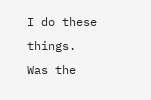I do these things. Was the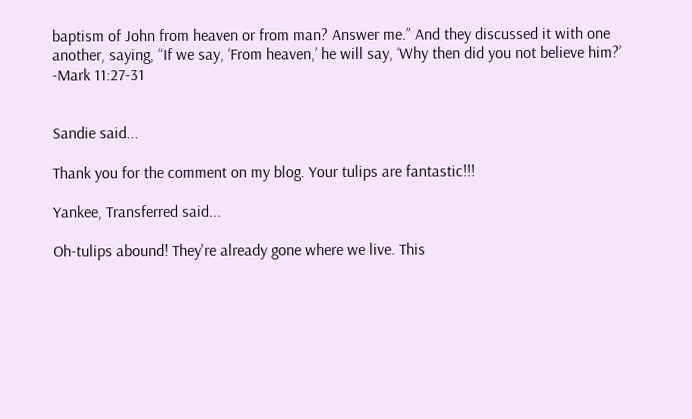baptism of John from heaven or from man? Answer me.” And they discussed it with one another, saying, “If we say, ‘From heaven,’ he will say, ‘Why then did you not believe him?’ -Mark 11:27-31


Sandie said...

Thank you for the comment on my blog. Your tulips are fantastic!!!

Yankee, Transferred said...

Oh-tulips abound! They're already gone where we live. This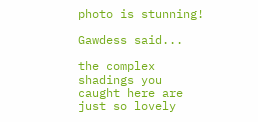photo is stunning!

Gawdess said...

the complex shadings you caught here are just so lovely